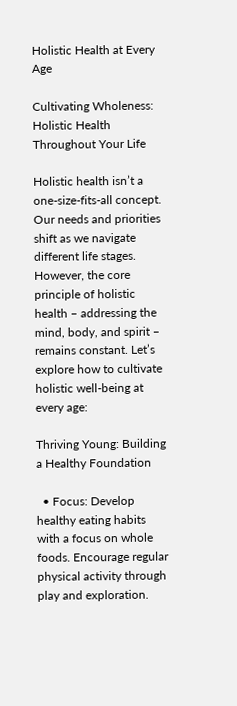Holistic Health at Every Age

Cultivating Wholeness: Holistic Health Throughout Your Life

Holistic health isn’t a one-size-fits-all concept. Our needs and priorities shift as we navigate different life stages. However, the core principle of holistic health – addressing the mind, body, and spirit – remains constant. Let’s explore how to cultivate holistic well-being at every age:

Thriving Young: Building a Healthy Foundation

  • Focus: Develop healthy eating habits with a focus on whole foods. Encourage regular physical activity through play and exploration.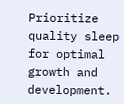Prioritize quality sleep for optimal growth and development.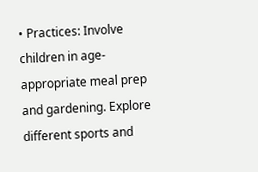• Practices: Involve children in age-appropriate meal prep and gardening. Explore different sports and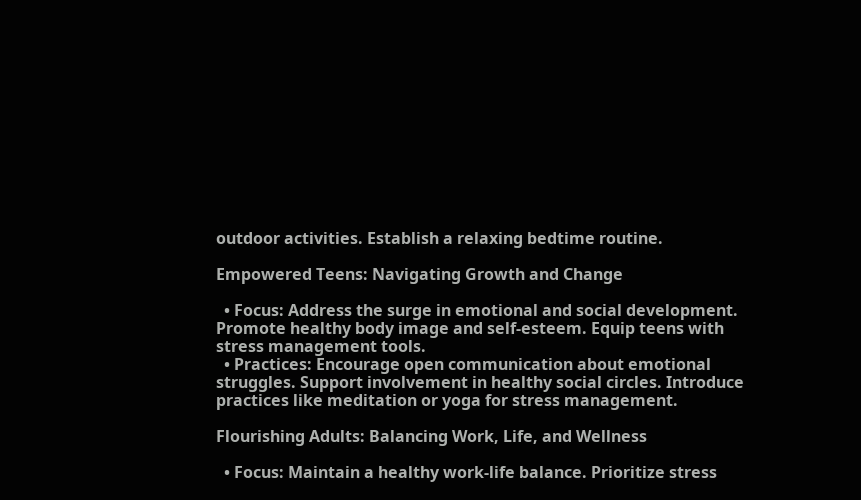outdoor activities. Establish a relaxing bedtime routine.

Empowered Teens: Navigating Growth and Change

  • Focus: Address the surge in emotional and social development. Promote healthy body image and self-esteem. Equip teens with stress management tools.
  • Practices: Encourage open communication about emotional struggles. Support involvement in healthy social circles. Introduce practices like meditation or yoga for stress management.

Flourishing Adults: Balancing Work, Life, and Wellness

  • Focus: Maintain a healthy work-life balance. Prioritize stress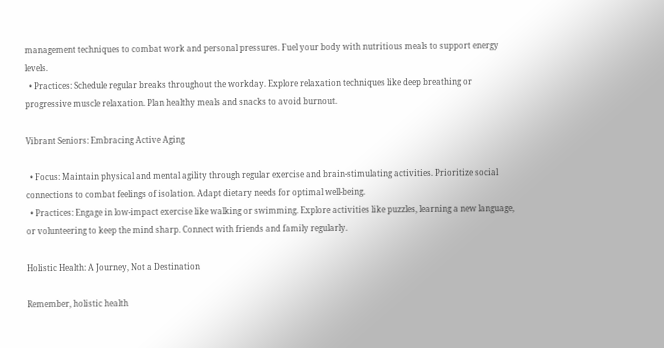management techniques to combat work and personal pressures. Fuel your body with nutritious meals to support energy levels.
  • Practices: Schedule regular breaks throughout the workday. Explore relaxation techniques like deep breathing or progressive muscle relaxation. Plan healthy meals and snacks to avoid burnout.

Vibrant Seniors: Embracing Active Aging

  • Focus: Maintain physical and mental agility through regular exercise and brain-stimulating activities. Prioritize social connections to combat feelings of isolation. Adapt dietary needs for optimal well-being.
  • Practices: Engage in low-impact exercise like walking or swimming. Explore activities like puzzles, learning a new language, or volunteering to keep the mind sharp. Connect with friends and family regularly.

Holistic Health: A Journey, Not a Destination

Remember, holistic health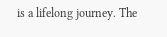is a lifelong journey. The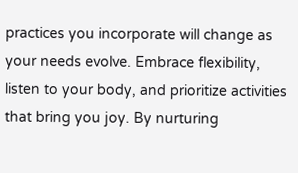practices you incorporate will change as your needs evolve. Embrace flexibility, listen to your body, and prioritize activities that bring you joy. By nurturing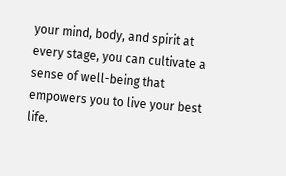your mind, body, and spirit at every stage, you can cultivate a sense of well-being that empowers you to live your best life.